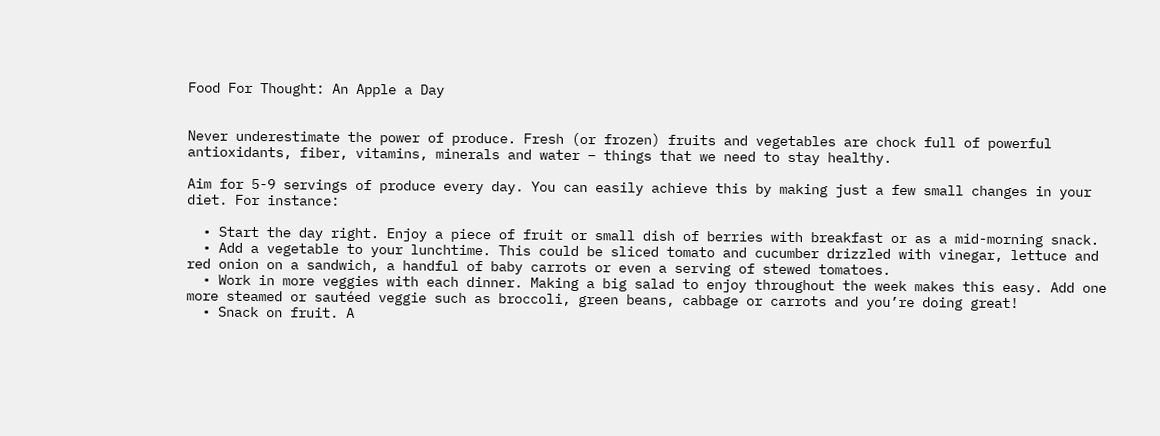Food For Thought: An Apple a Day


Never underestimate the power of produce. Fresh (or frozen) fruits and vegetables are chock full of powerful antioxidants, fiber, vitamins, minerals and water – things that we need to stay healthy.

Aim for 5-9 servings of produce every day. You can easily achieve this by making just a few small changes in your diet. For instance:

  • Start the day right. Enjoy a piece of fruit or small dish of berries with breakfast or as a mid-morning snack.
  • Add a vegetable to your lunchtime. This could be sliced tomato and cucumber drizzled with vinegar, lettuce and red onion on a sandwich, a handful of baby carrots or even a serving of stewed tomatoes.
  • Work in more veggies with each dinner. Making a big salad to enjoy throughout the week makes this easy. Add one more steamed or sautéed veggie such as broccoli, green beans, cabbage or carrots and you’re doing great!
  • Snack on fruit. A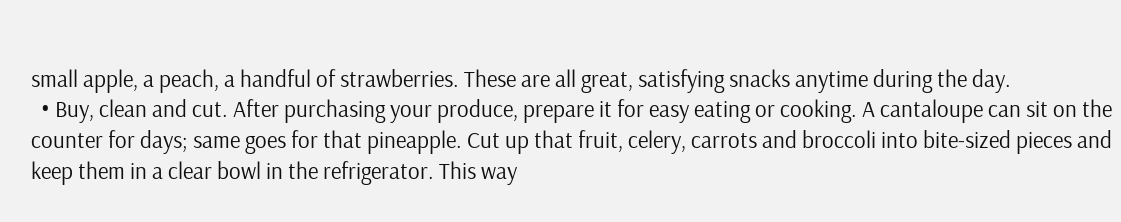small apple, a peach, a handful of strawberries. These are all great, satisfying snacks anytime during the day.
  • Buy, clean and cut. After purchasing your produce, prepare it for easy eating or cooking. A cantaloupe can sit on the counter for days; same goes for that pineapple. Cut up that fruit, celery, carrots and broccoli into bite-sized pieces and keep them in a clear bowl in the refrigerator. This way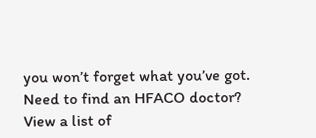you won’t forget what you’ve got.
Need to find an HFACO doctor?
View a list of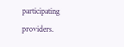participating providers.